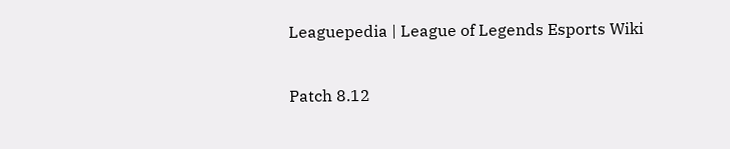Leaguepedia | League of Legends Esports Wiki

Patch 8.12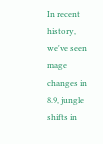In recent history, we've seen mage changes in 8.9, jungle shifts in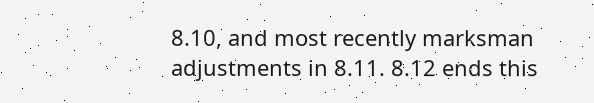8.10, and most recently marksman adjustments in 8.11. 8.12 ends this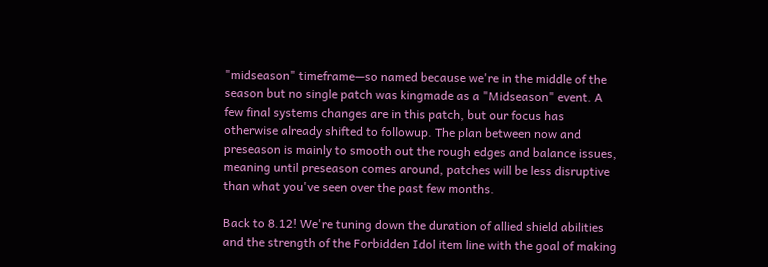"midseason" timeframe—so named because we're in the middle of the season but no single patch was kingmade as a "Midseason" event. A few final systems changes are in this patch, but our focus has otherwise already shifted to followup. The plan between now and preseason is mainly to smooth out the rough edges and balance issues, meaning until preseason comes around, patches will be less disruptive than what you've seen over the past few months.

Back to 8.12! We're tuning down the duration of allied shield abilities and the strength of the Forbidden Idol item line with the goal of making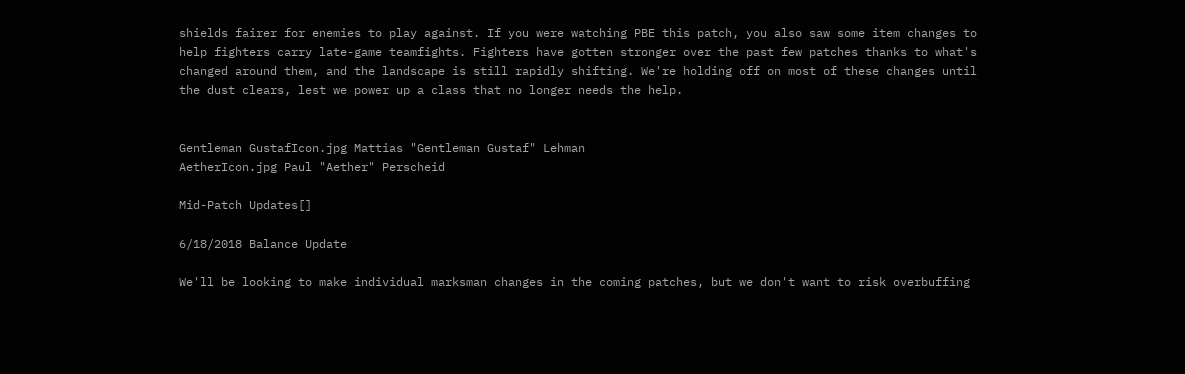shields fairer for enemies to play against. If you were watching PBE this patch, you also saw some item changes to help fighters carry late-game teamfights. Fighters have gotten stronger over the past few patches thanks to what's changed around them, and the landscape is still rapidly shifting. We're holding off on most of these changes until the dust clears, lest we power up a class that no longer needs the help.


Gentleman GustafIcon.jpg Mattias "Gentleman Gustaf" Lehman
AetherIcon.jpg Paul "Aether" Perscheid

Mid-Patch Updates[]

6/18/2018 Balance Update

We'll be looking to make individual marksman changes in the coming patches, but we don't want to risk overbuffing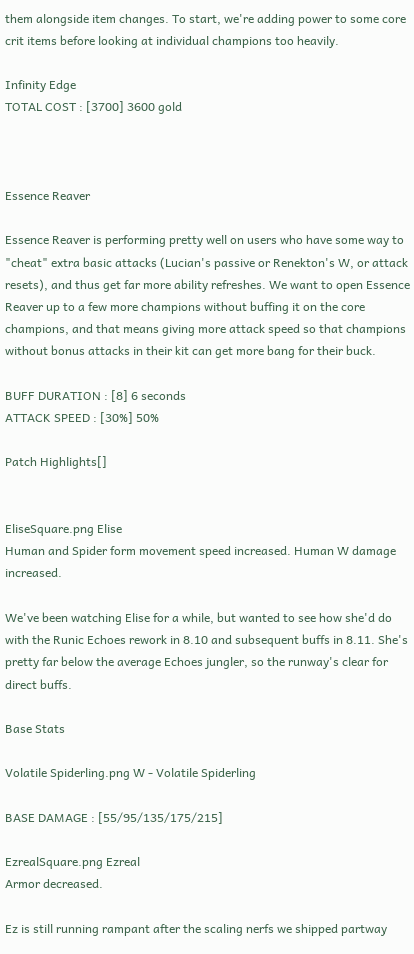them alongside item changes. To start, we're adding power to some core crit items before looking at individual champions too heavily.

Infinity Edge
TOTAL COST : [3700] 3600 gold



Essence Reaver

Essence Reaver is performing pretty well on users who have some way to "cheat" extra basic attacks (Lucian's passive or Renekton's W, or attack resets), and thus get far more ability refreshes. We want to open Essence Reaver up to a few more champions without buffing it on the core champions, and that means giving more attack speed so that champions without bonus attacks in their kit can get more bang for their buck.

BUFF DURATION : [8] 6 seconds
ATTACK SPEED : [30%] 50%

Patch Highlights[]


EliseSquare.png Elise
Human and Spider form movement speed increased. Human W damage increased.

We've been watching Elise for a while, but wanted to see how she'd do with the Runic Echoes rework in 8.10 and subsequent buffs in 8.11. She's pretty far below the average Echoes jungler, so the runway's clear for direct buffs.

Base Stats

Volatile Spiderling.png W - Volatile Spiderling

BASE DAMAGE : [55/95/135/175/215]

EzrealSquare.png Ezreal
Armor decreased.

Ez is still running rampant after the scaling nerfs we shipped partway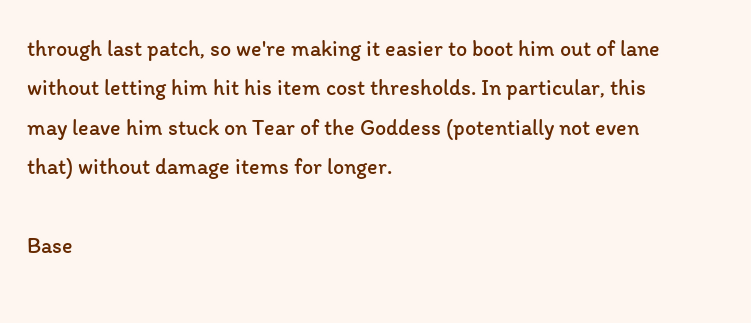through last patch, so we're making it easier to boot him out of lane without letting him hit his item cost thresholds. In particular, this may leave him stuck on Tear of the Goddess (potentially not even that) without damage items for longer.

Base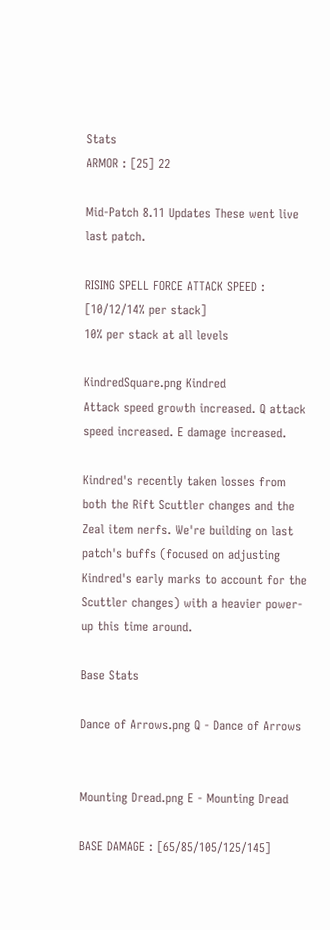Stats
ARMOR : [25] 22

Mid-Patch 8.11 Updates These went live last patch.

RISING SPELL FORCE ATTACK SPEED : [10/12/14% per stack]
10% per stack at all levels

KindredSquare.png Kindred
Attack speed growth increased. Q attack speed increased. E damage increased.

Kindred's recently taken losses from both the Rift Scuttler changes and the Zeal item nerfs. We're building on last patch's buffs (focused on adjusting Kindred's early marks to account for the Scuttler changes) with a heavier power-up this time around.

Base Stats

Dance of Arrows.png Q - Dance of Arrows


Mounting Dread.png E - Mounting Dread

BASE DAMAGE : [65/85/105/125/145]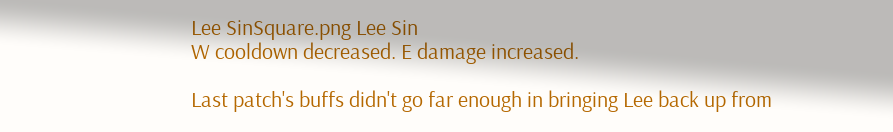Lee SinSquare.png Lee Sin
W cooldown decreased. E damage increased.

Last patch's buffs didn't go far enough in bringing Lee back up from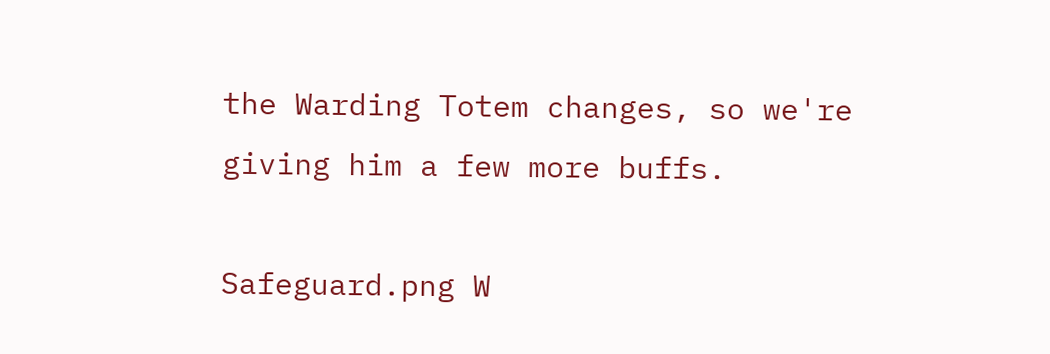the Warding Totem changes, so we're giving him a few more buffs.

Safeguard.png W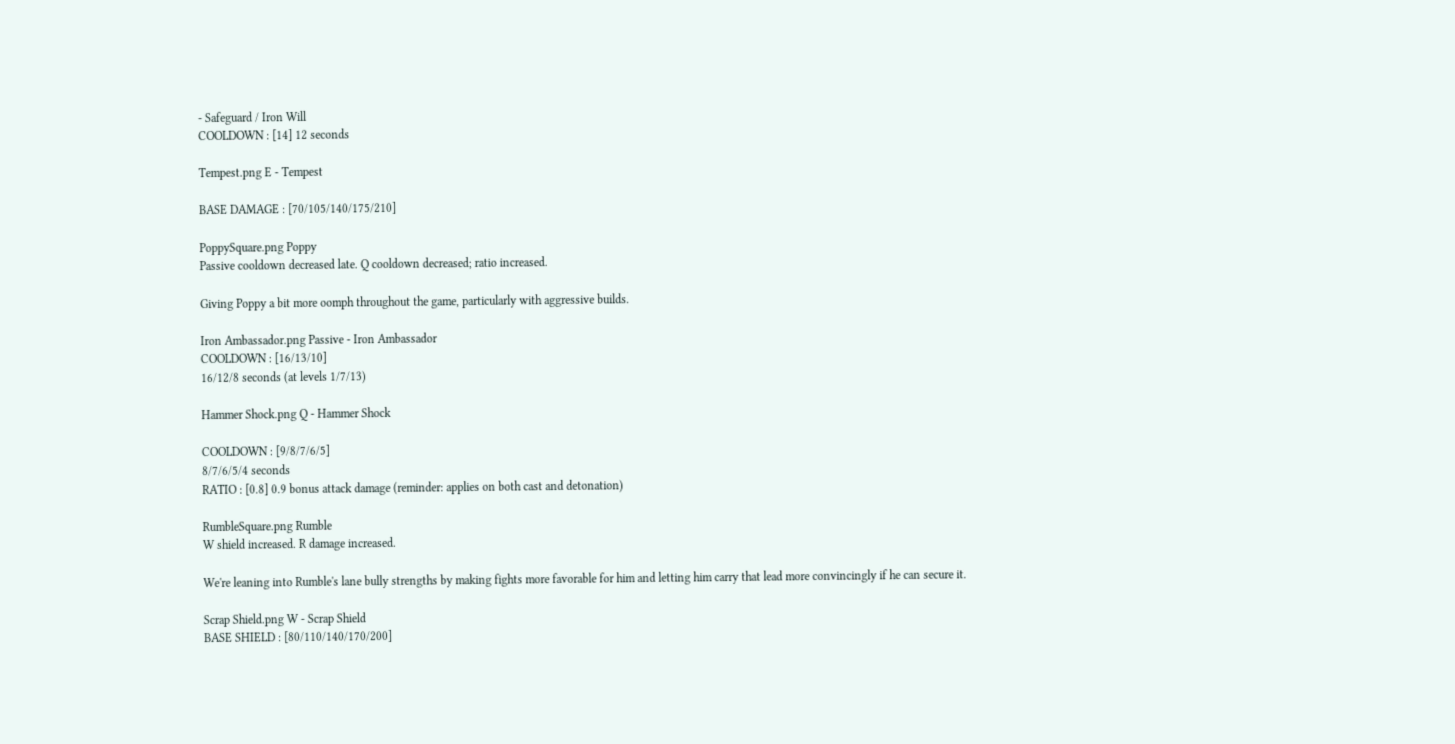- Safeguard / Iron Will
COOLDOWN : [14] 12 seconds

Tempest.png E - Tempest

BASE DAMAGE : [70/105/140/175/210]

PoppySquare.png Poppy
Passive cooldown decreased late. Q cooldown decreased; ratio increased.

Giving Poppy a bit more oomph throughout the game, particularly with aggressive builds.

Iron Ambassador.png Passive - Iron Ambassador
COOLDOWN : [16/13/10]
16/12/8 seconds (at levels 1/7/13)

Hammer Shock.png Q - Hammer Shock

COOLDOWN : [9/8/7/6/5]
8/7/6/5/4 seconds
RATIO : [0.8] 0.9 bonus attack damage (reminder: applies on both cast and detonation)

RumbleSquare.png Rumble
W shield increased. R damage increased.

We're leaning into Rumble's lane bully strengths by making fights more favorable for him and letting him carry that lead more convincingly if he can secure it.

Scrap Shield.png W - Scrap Shield
BASE SHIELD : [80/110/140/170/200]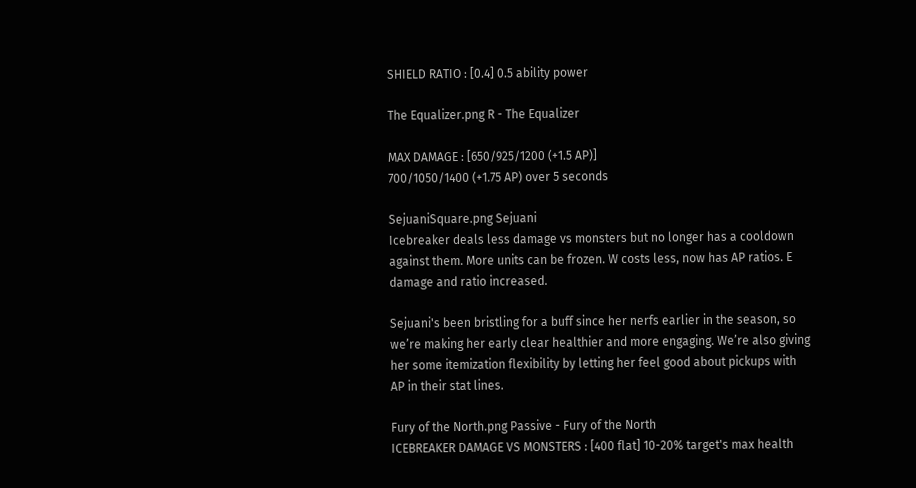SHIELD RATIO : [0.4] 0.5 ability power

The Equalizer.png R - The Equalizer

MAX DAMAGE : [650/925/1200 (+1.5 AP)]
700/1050/1400 (+1.75 AP) over 5 seconds

SejuaniSquare.png Sejuani
Icebreaker deals less damage vs monsters but no longer has a cooldown against them. More units can be frozen. W costs less, now has AP ratios. E damage and ratio increased.

Sejuani's been bristling for a buff since her nerfs earlier in the season, so we’re making her early clear healthier and more engaging. We’re also giving her some itemization flexibility by letting her feel good about pickups with AP in their stat lines.

Fury of the North.png Passive - Fury of the North
ICEBREAKER DAMAGE VS MONSTERS : [400 flat] 10-20% target's max health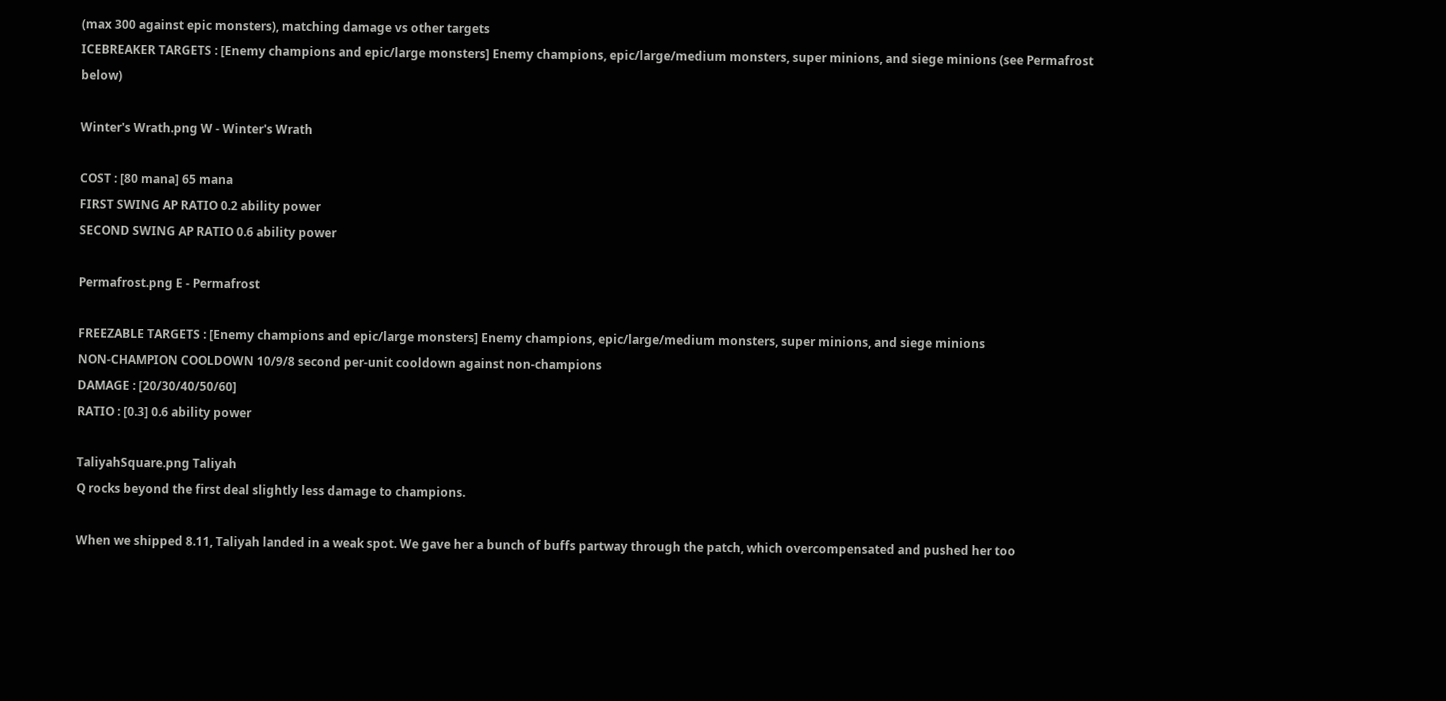(max 300 against epic monsters), matching damage vs other targets
ICEBREAKER TARGETS : [Enemy champions and epic/large monsters] Enemy champions, epic/large/medium monsters, super minions, and siege minions (see Permafrost below)

Winter's Wrath.png W - Winter's Wrath

COST : [80 mana] 65 mana
FIRST SWING AP RATIO 0.2 ability power
SECOND SWING AP RATIO 0.6 ability power

Permafrost.png E - Permafrost

FREEZABLE TARGETS : [Enemy champions and epic/large monsters] Enemy champions, epic/large/medium monsters, super minions, and siege minions
NON-CHAMPION COOLDOWN 10/9/8 second per-unit cooldown against non-champions
DAMAGE : [20/30/40/50/60]
RATIO : [0.3] 0.6 ability power

TaliyahSquare.png Taliyah
Q rocks beyond the first deal slightly less damage to champions.

When we shipped 8.11, Taliyah landed in a weak spot. We gave her a bunch of buffs partway through the patch, which overcompensated and pushed her too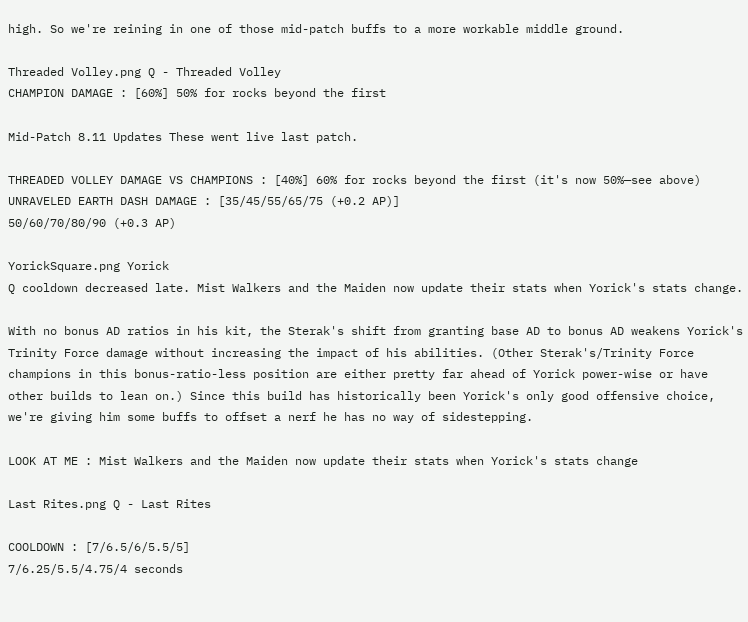high. So we're reining in one of those mid-patch buffs to a more workable middle ground.

Threaded Volley.png Q - Threaded Volley
CHAMPION DAMAGE : [60%] 50% for rocks beyond the first

Mid-Patch 8.11 Updates These went live last patch.

THREADED VOLLEY DAMAGE VS CHAMPIONS : [40%] 60% for rocks beyond the first (it's now 50%—see above)
UNRAVELED EARTH DASH DAMAGE : [35/45/55/65/75 (+0.2 AP)]
50/60/70/80/90 (+0.3 AP)

YorickSquare.png Yorick
Q cooldown decreased late. Mist Walkers and the Maiden now update their stats when Yorick's stats change.

With no bonus AD ratios in his kit, the Sterak's shift from granting base AD to bonus AD weakens Yorick's Trinity Force damage without increasing the impact of his abilities. (Other Sterak's/Trinity Force champions in this bonus-ratio-less position are either pretty far ahead of Yorick power-wise or have other builds to lean on.) Since this build has historically been Yorick's only good offensive choice, we're giving him some buffs to offset a nerf he has no way of sidestepping.

LOOK AT ME : Mist Walkers and the Maiden now update their stats when Yorick's stats change

Last Rites.png Q - Last Rites

COOLDOWN : [7/6.5/6/5.5/5]
7/6.25/5.5/4.75/4 seconds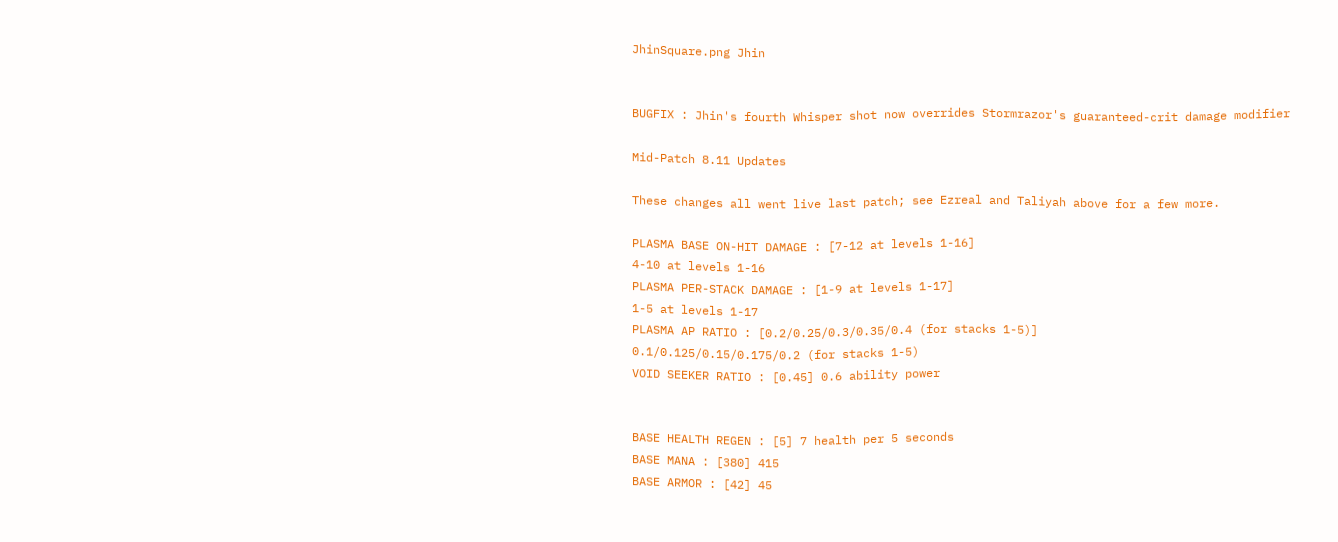JhinSquare.png Jhin


BUGFIX : Jhin's fourth Whisper shot now overrides Stormrazor's guaranteed-crit damage modifier

Mid-Patch 8.11 Updates

These changes all went live last patch; see Ezreal and Taliyah above for a few more.

PLASMA BASE ON-HIT DAMAGE : [7-12 at levels 1-16]
4-10 at levels 1-16
PLASMA PER-STACK DAMAGE : [1-9 at levels 1-17]
1-5 at levels 1-17
PLASMA AP RATIO : [0.2/0.25/0.3/0.35/0.4 (for stacks 1-5)]
0.1/0.125/0.15/0.175/0.2 (for stacks 1-5)
VOID SEEKER RATIO : [0.45] 0.6 ability power


BASE HEALTH REGEN : [5] 7 health per 5 seconds
BASE MANA : [380] 415
BASE ARMOR : [42] 45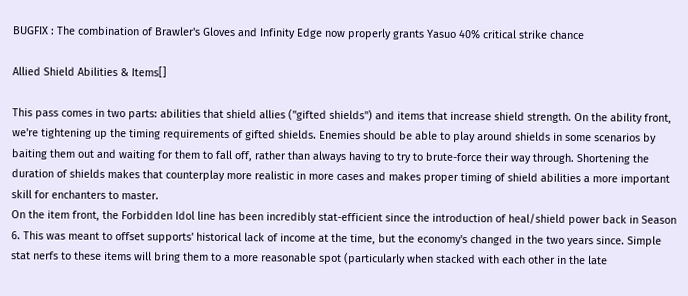BUGFIX : The combination of Brawler's Gloves and Infinity Edge now properly grants Yasuo 40% critical strike chance

Allied Shield Abilities & Items[]

This pass comes in two parts: abilities that shield allies ("gifted shields") and items that increase shield strength. On the ability front, we're tightening up the timing requirements of gifted shields. Enemies should be able to play around shields in some scenarios by baiting them out and waiting for them to fall off, rather than always having to try to brute-force their way through. Shortening the duration of shields makes that counterplay more realistic in more cases and makes proper timing of shield abilities a more important skill for enchanters to master.
On the item front, the Forbidden Idol line has been incredibly stat-efficient since the introduction of heal/shield power back in Season 6. This was meant to offset supports' historical lack of income at the time, but the economy's changed in the two years since. Simple stat nerfs to these items will bring them to a more reasonable spot (particularly when stacked with each other in the late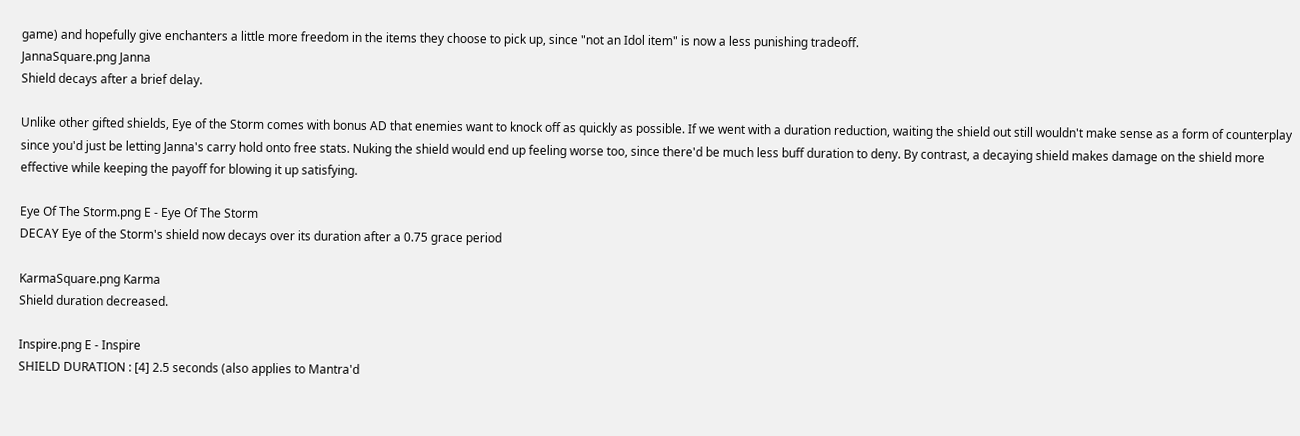game) and hopefully give enchanters a little more freedom in the items they choose to pick up, since "not an Idol item" is now a less punishing tradeoff.
JannaSquare.png Janna
Shield decays after a brief delay.

Unlike other gifted shields, Eye of the Storm comes with bonus AD that enemies want to knock off as quickly as possible. If we went with a duration reduction, waiting the shield out still wouldn't make sense as a form of counterplay since you'd just be letting Janna's carry hold onto free stats. Nuking the shield would end up feeling worse too, since there'd be much less buff duration to deny. By contrast, a decaying shield makes damage on the shield more effective while keeping the payoff for blowing it up satisfying.

Eye Of The Storm.png E - Eye Of The Storm
DECAY Eye of the Storm's shield now decays over its duration after a 0.75 grace period

KarmaSquare.png Karma
Shield duration decreased.

Inspire.png E - Inspire
SHIELD DURATION : [4] 2.5 seconds (also applies to Mantra'd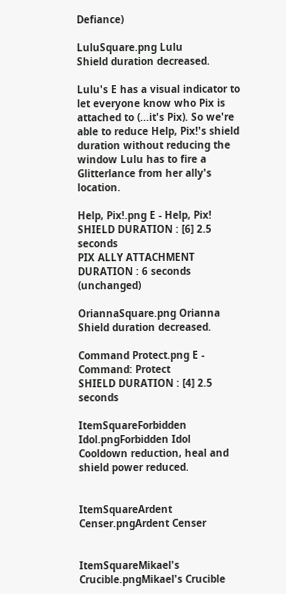Defiance)

LuluSquare.png Lulu
Shield duration decreased.

Lulu's E has a visual indicator to let everyone know who Pix is attached to (...it's Pix). So we're able to reduce Help, Pix!'s shield duration without reducing the window Lulu has to fire a Glitterlance from her ally's location.

Help, Pix!.png E - Help, Pix!
SHIELD DURATION : [6] 2.5 seconds
PIX ALLY ATTACHMENT DURATION : 6 seconds (unchanged)

OriannaSquare.png Orianna
Shield duration decreased.

Command Protect.png E - Command: Protect
SHIELD DURATION : [4] 2.5 seconds

ItemSquareForbidden Idol.pngForbidden Idol
Cooldown reduction, heal and shield power reduced.


ItemSquareArdent Censer.pngArdent Censer


ItemSquareMikael's Crucible.pngMikael's Crucible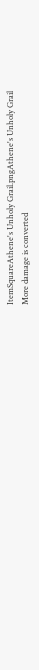ItemSquareAthene's Unholy Grail.pngAthene's Unholy Grail
More damage is converted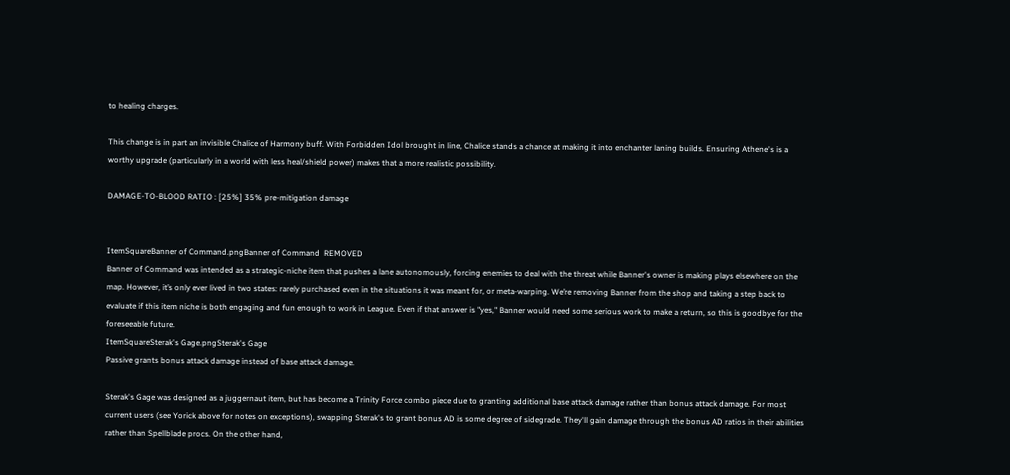to healing charges.

This change is in part an invisible Chalice of Harmony buff. With Forbidden Idol brought in line, Chalice stands a chance at making it into enchanter laning builds. Ensuring Athene's is a worthy upgrade (particularly in a world with less heal/shield power) makes that a more realistic possibility.

DAMAGE-TO-BLOOD RATIO : [25%] 35% pre-mitigation damage


ItemSquareBanner of Command.pngBanner of Command  REMOVED
Banner of Command was intended as a strategic-niche item that pushes a lane autonomously, forcing enemies to deal with the threat while Banner's owner is making plays elsewhere on the map. However, it’s only ever lived in two states: rarely purchased even in the situations it was meant for, or meta-warping. We’re removing Banner from the shop and taking a step back to evaluate if this item niche is both engaging and fun enough to work in League. Even if that answer is "yes," Banner would need some serious work to make a return, so this is goodbye for the foreseeable future.
ItemSquareSterak's Gage.pngSterak's Gage
Passive grants bonus attack damage instead of base attack damage.

Sterak's Gage was designed as a juggernaut item, but has become a Trinity Force combo piece due to granting additional base attack damage rather than bonus attack damage. For most current users (see Yorick above for notes on exceptions), swapping Sterak's to grant bonus AD is some degree of sidegrade. They'll gain damage through the bonus AD ratios in their abilities rather than Spellblade procs. On the other hand,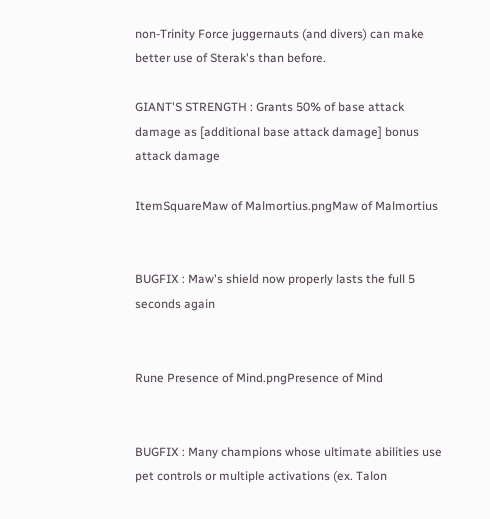non-Trinity Force juggernauts (and divers) can make better use of Sterak's than before.

GIANT'S STRENGTH : Grants 50% of base attack damage as [additional base attack damage] bonus attack damage

ItemSquareMaw of Malmortius.pngMaw of Malmortius


BUGFIX : Maw's shield now properly lasts the full 5 seconds again


Rune Presence of Mind.pngPresence of Mind


BUGFIX : Many champions whose ultimate abilities use pet controls or multiple activations (ex. Talon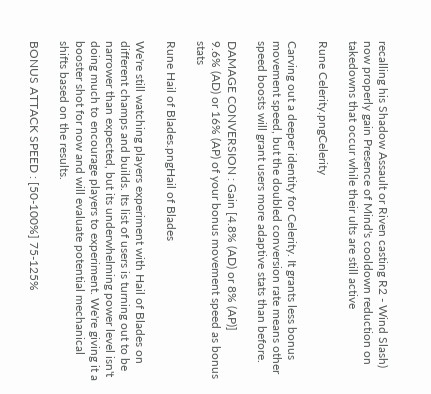recalling his Shadow Assault or Riven casting R2 - Wind Slash) now properly gain Presence of Mind's cooldown reduction on takedowns that occur while their ults are still active

Rune Celerity.pngCelerity

Carving out a deeper identity for Celerity. It grants less bonus movement speed, but the doubled conversion rate means other speed boosts will grant users more adaptive stats than before.

DAMAGE CONVERSION : Gain [4.8% (AD) or 8% (AP)]
9.6% (AD) or 16% (AP) of your bonus movement speed as bonus stats

Rune Hail of Blades.pngHail of Blades

We're still watching players experiment with Hail of Blades on different champs and builds. Its list of users is turning out to be narrower than expected, but its underwhelming power level isn't doing much to encourage players to experiment. We're giving it a booster shot for now and will evaluate potential mechanical shifts based on the results.

BONUS ATTACK SPEED : [50-100%] 75-125%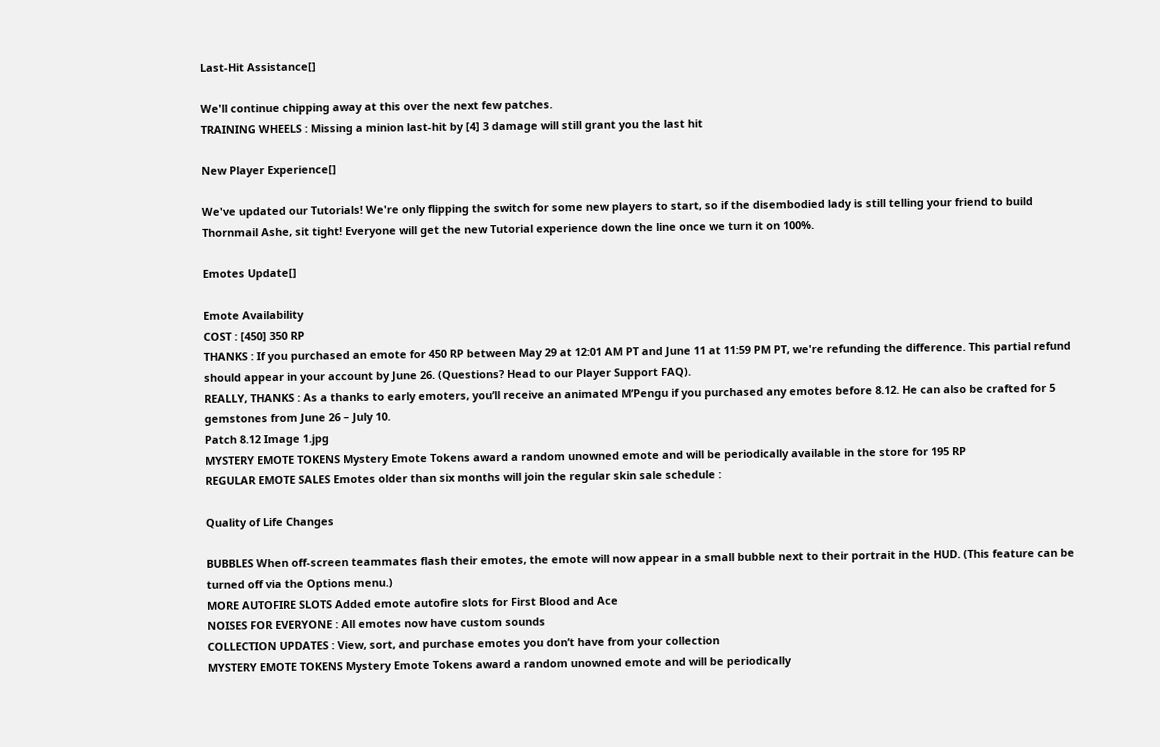Last-Hit Assistance[]

We'll continue chipping away at this over the next few patches.
TRAINING WHEELS : Missing a minion last-hit by [4] 3 damage will still grant you the last hit

New Player Experience[]

We've updated our Tutorials! We're only flipping the switch for some new players to start, so if the disembodied lady is still telling your friend to build Thornmail Ashe, sit tight! Everyone will get the new Tutorial experience down the line once we turn it on 100%.

Emotes Update[]

Emote Availability
COST : [450] 350 RP
THANKS : If you purchased an emote for 450 RP between May 29 at 12:01 AM PT and June 11 at 11:59 PM PT, we're refunding the difference. This partial refund should appear in your account by June 26. (Questions? Head to our Player Support FAQ).
REALLY, THANKS : As a thanks to early emoters, you’ll receive an animated M’Pengu if you purchased any emotes before 8.12. He can also be crafted for 5 gemstones from June 26 – July 10.
Patch 8.12 Image 1.jpg
MYSTERY EMOTE TOKENS Mystery Emote Tokens award a random unowned emote and will be periodically available in the store for 195 RP
REGULAR EMOTE SALES Emotes older than six months will join the regular skin sale schedule :

Quality of Life Changes

BUBBLES When off-screen teammates flash their emotes, the emote will now appear in a small bubble next to their portrait in the HUD. (This feature can be turned off via the Options menu.)
MORE AUTOFIRE SLOTS Added emote autofire slots for First Blood and Ace
NOISES FOR EVERYONE : All emotes now have custom sounds
COLLECTION UPDATES : View, sort, and purchase emotes you don’t have from your collection
MYSTERY EMOTE TOKENS Mystery Emote Tokens award a random unowned emote and will be periodically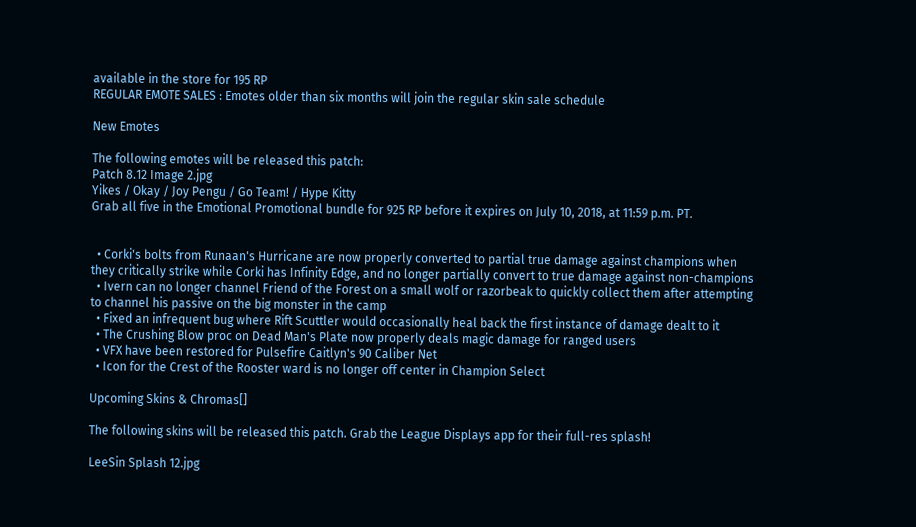available in the store for 195 RP
REGULAR EMOTE SALES : Emotes older than six months will join the regular skin sale schedule

New Emotes

The following emotes will be released this patch:
Patch 8.12 Image 2.jpg
Yikes / Okay / Joy Pengu / Go Team! / Hype Kitty
Grab all five in the Emotional Promotional bundle for 925 RP before it expires on July 10, 2018, at 11:59 p.m. PT.


  • Corki's bolts from Runaan's Hurricane are now properly converted to partial true damage against champions when they critically strike while Corki has Infinity Edge, and no longer partially convert to true damage against non-champions
  • Ivern can no longer channel Friend of the Forest on a small wolf or razorbeak to quickly collect them after attempting to channel his passive on the big monster in the camp
  • Fixed an infrequent bug where Rift Scuttler would occasionally heal back the first instance of damage dealt to it
  • The Crushing Blow proc on Dead Man's Plate now properly deals magic damage for ranged users
  • VFX have been restored for Pulsefire Caitlyn's 90 Caliber Net
  • Icon for the Crest of the Rooster ward is no longer off center in Champion Select

Upcoming Skins & Chromas[]

The following skins will be released this patch. Grab the League Displays app for their full-res splash!

LeeSin Splash 12.jpg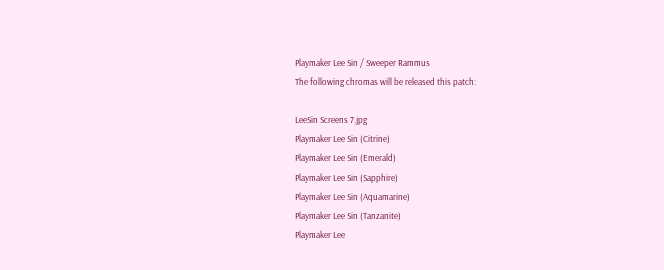Playmaker Lee Sin / Sweeper Rammus
The following chromas will be released this patch:

LeeSin Screens 7.jpg
Playmaker Lee Sin (Citrine)
Playmaker Lee Sin (Emerald)
Playmaker Lee Sin (Sapphire)
Playmaker Lee Sin (Aquamarine)
Playmaker Lee Sin (Tanzanite)
Playmaker Lee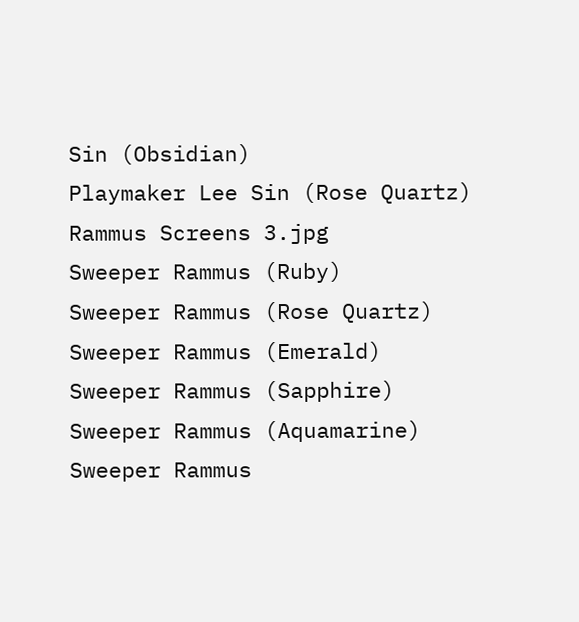Sin (Obsidian)
Playmaker Lee Sin (Rose Quartz)
Rammus Screens 3.jpg
Sweeper Rammus (Ruby)
Sweeper Rammus (Rose Quartz)
Sweeper Rammus (Emerald)
Sweeper Rammus (Sapphire)
Sweeper Rammus (Aquamarine)
Sweeper Rammus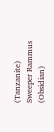(Tanzanite)
Sweeper Rammus (Obsidian)